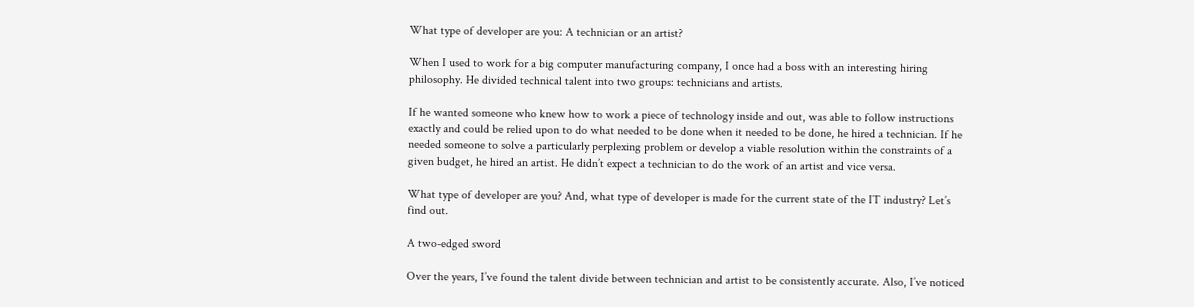What type of developer are you: A technician or an artist?

When I used to work for a big computer manufacturing company, I once had a boss with an interesting hiring philosophy. He divided technical talent into two groups: technicians and artists.

If he wanted someone who knew how to work a piece of technology inside and out, was able to follow instructions exactly and could be relied upon to do what needed to be done when it needed to be done, he hired a technician. If he needed someone to solve a particularly perplexing problem or develop a viable resolution within the constraints of a given budget, he hired an artist. He didn’t expect a technician to do the work of an artist and vice versa.

What type of developer are you? And, what type of developer is made for the current state of the IT industry? Let’s find out.

A two-edged sword

Over the years, I’ve found the talent divide between technician and artist to be consistently accurate. Also, I’ve noticed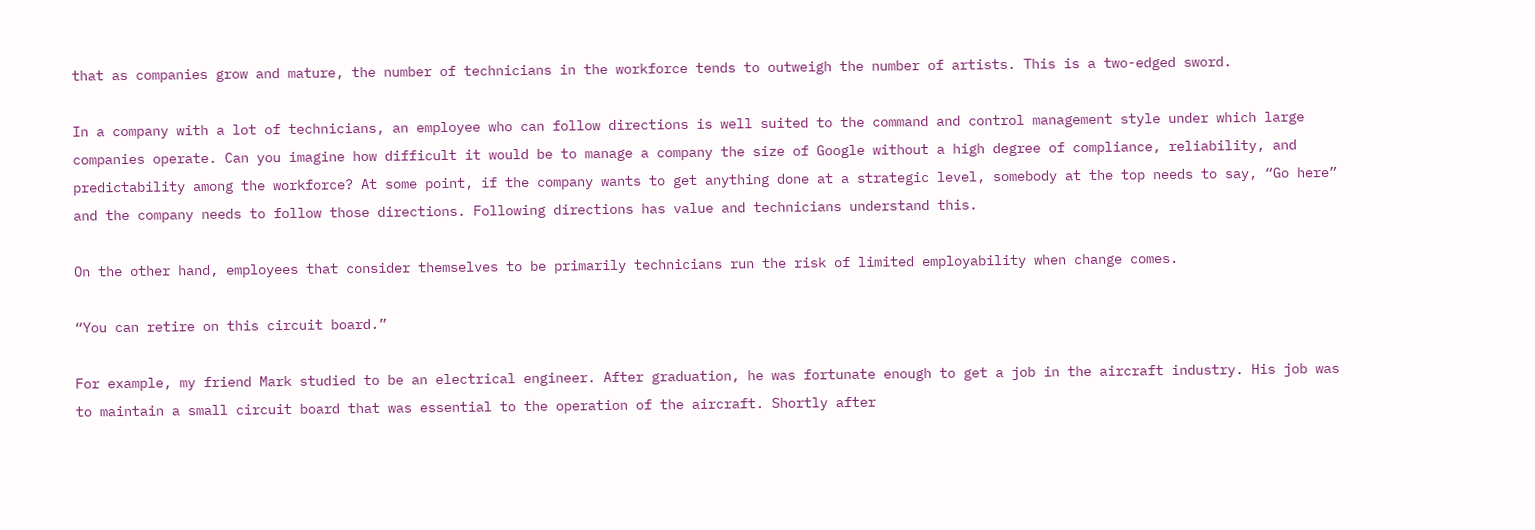that as companies grow and mature, the number of technicians in the workforce tends to outweigh the number of artists. This is a two-edged sword.

In a company with a lot of technicians, an employee who can follow directions is well suited to the command and control management style under which large companies operate. Can you imagine how difficult it would be to manage a company the size of Google without a high degree of compliance, reliability, and predictability among the workforce? At some point, if the company wants to get anything done at a strategic level, somebody at the top needs to say, “Go here” and the company needs to follow those directions. Following directions has value and technicians understand this.

On the other hand, employees that consider themselves to be primarily technicians run the risk of limited employability when change comes.

“You can retire on this circuit board.”

For example, my friend Mark studied to be an electrical engineer. After graduation, he was fortunate enough to get a job in the aircraft industry. His job was to maintain a small circuit board that was essential to the operation of the aircraft. Shortly after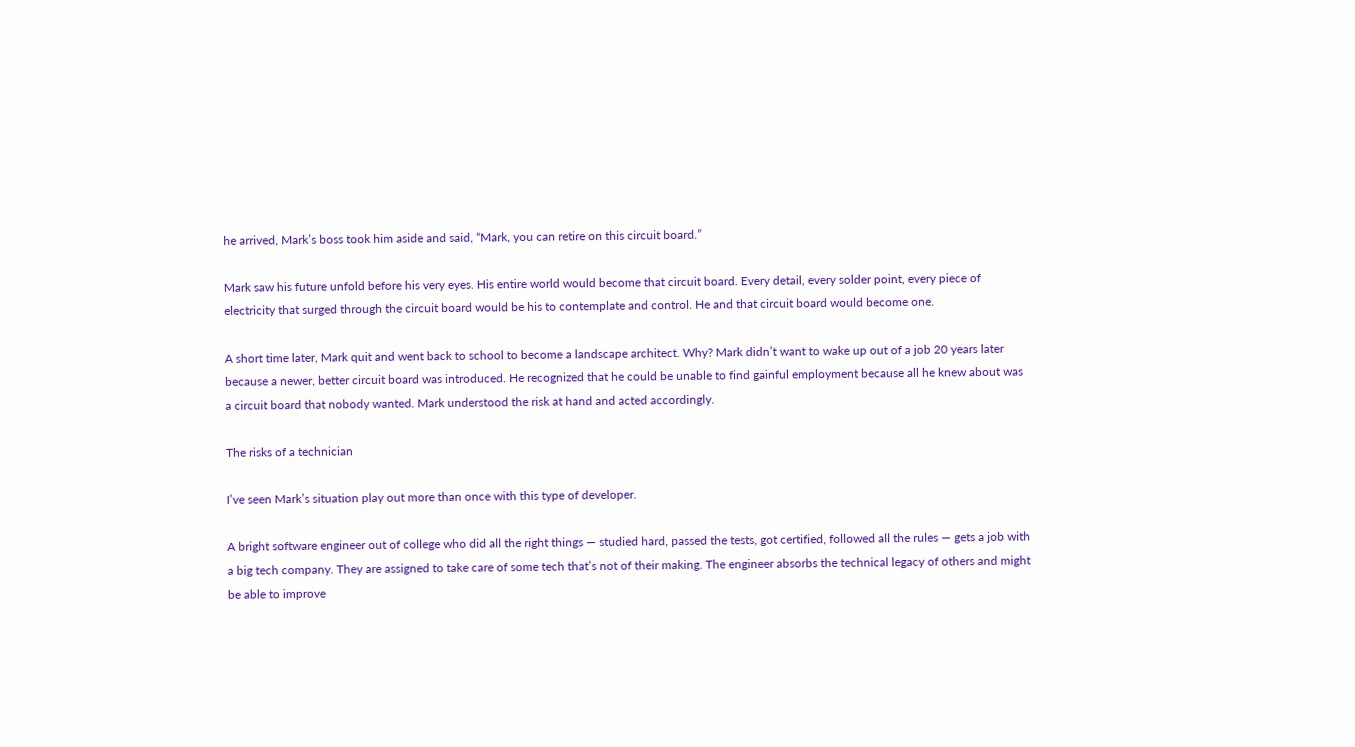he arrived, Mark’s boss took him aside and said, “Mark, you can retire on this circuit board.”

Mark saw his future unfold before his very eyes. His entire world would become that circuit board. Every detail, every solder point, every piece of electricity that surged through the circuit board would be his to contemplate and control. He and that circuit board would become one.

A short time later, Mark quit and went back to school to become a landscape architect. Why? Mark didn’t want to wake up out of a job 20 years later because a newer, better circuit board was introduced. He recognized that he could be unable to find gainful employment because all he knew about was a circuit board that nobody wanted. Mark understood the risk at hand and acted accordingly.

The risks of a technician

I’ve seen Mark’s situation play out more than once with this type of developer.

A bright software engineer out of college who did all the right things — studied hard, passed the tests, got certified, followed all the rules — gets a job with a big tech company. They are assigned to take care of some tech that’s not of their making. The engineer absorbs the technical legacy of others and might be able to improve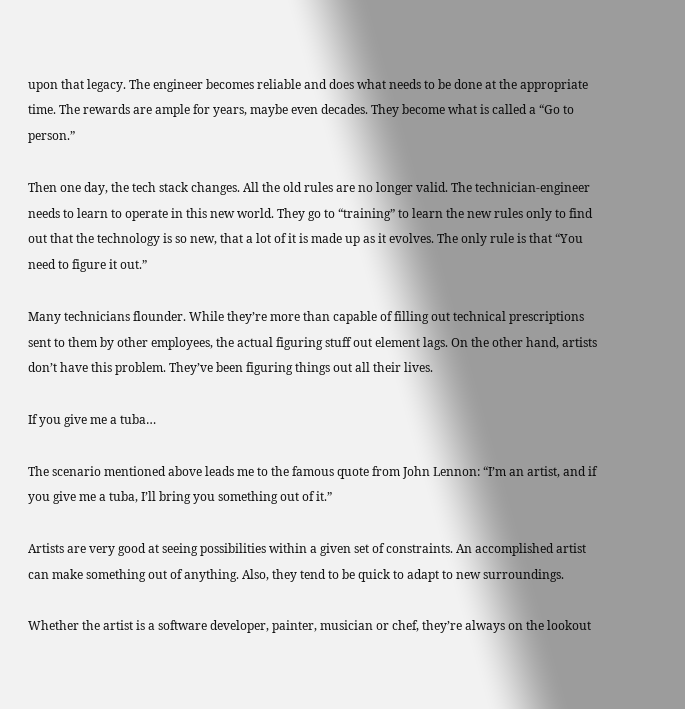upon that legacy. The engineer becomes reliable and does what needs to be done at the appropriate time. The rewards are ample for years, maybe even decades. They become what is called a “Go to person.”

Then one day, the tech stack changes. All the old rules are no longer valid. The technician-engineer needs to learn to operate in this new world. They go to “training” to learn the new rules only to find out that the technology is so new, that a lot of it is made up as it evolves. The only rule is that “You need to figure it out.”

Many technicians flounder. While they’re more than capable of filling out technical prescriptions sent to them by other employees, the actual figuring stuff out element lags. On the other hand, artists don’t have this problem. They’ve been figuring things out all their lives.

If you give me a tuba…

The scenario mentioned above leads me to the famous quote from John Lennon: “I’m an artist, and if you give me a tuba, I’ll bring you something out of it.”

Artists are very good at seeing possibilities within a given set of constraints. An accomplished artist can make something out of anything. Also, they tend to be quick to adapt to new surroundings.

Whether the artist is a software developer, painter, musician or chef, they’re always on the lookout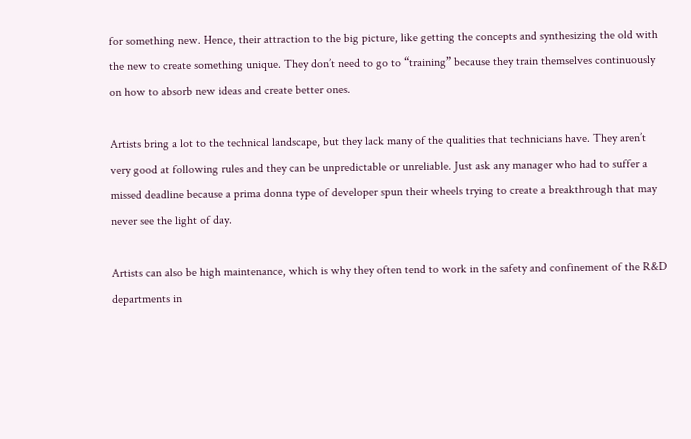for something new. Hence, their attraction to the big picture, like getting the concepts and synthesizing the old with the new to create something unique. They don’t need to go to “training” because they train themselves continuously on how to absorb new ideas and create better ones.

Artists bring a lot to the technical landscape, but they lack many of the qualities that technicians have. They aren’t very good at following rules and they can be unpredictable or unreliable. Just ask any manager who had to suffer a missed deadline because a prima donna type of developer spun their wheels trying to create a breakthrough that may never see the light of day.

Artists can also be high maintenance, which is why they often tend to work in the safety and confinement of the R&D departments in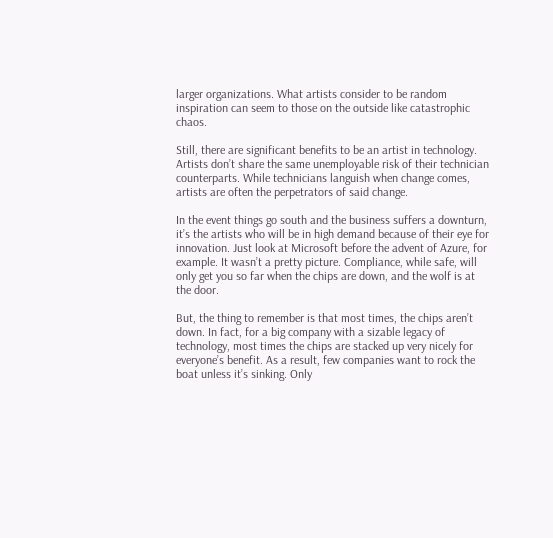larger organizations. What artists consider to be random inspiration can seem to those on the outside like catastrophic chaos.

Still, there are significant benefits to be an artist in technology.  Artists don’t share the same unemployable risk of their technician counterparts. While technicians languish when change comes, artists are often the perpetrators of said change.

In the event things go south and the business suffers a downturn, it’s the artists who will be in high demand because of their eye for innovation. Just look at Microsoft before the advent of Azure, for example. It wasn’t a pretty picture. Compliance, while safe, will only get you so far when the chips are down, and the wolf is at the door.

But, the thing to remember is that most times, the chips aren’t down. In fact, for a big company with a sizable legacy of technology, most times the chips are stacked up very nicely for everyone’s benefit. As a result, few companies want to rock the boat unless it’s sinking. Only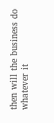then will the business do whatever it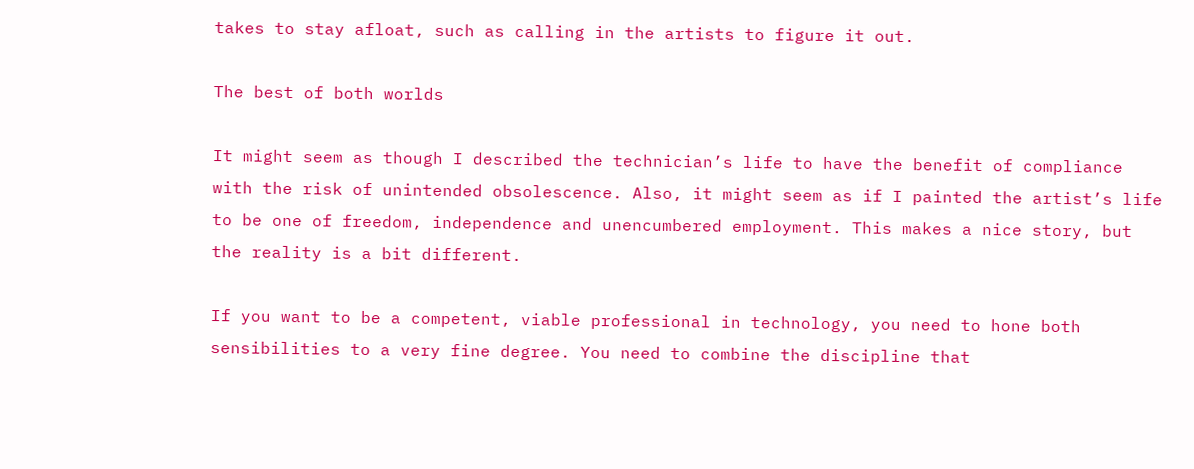takes to stay afloat, such as calling in the artists to figure it out.

The best of both worlds

It might seem as though I described the technician’s life to have the benefit of compliance with the risk of unintended obsolescence. Also, it might seem as if I painted the artist’s life to be one of freedom, independence and unencumbered employment. This makes a nice story, but the reality is a bit different.

If you want to be a competent, viable professional in technology, you need to hone both sensibilities to a very fine degree. You need to combine the discipline that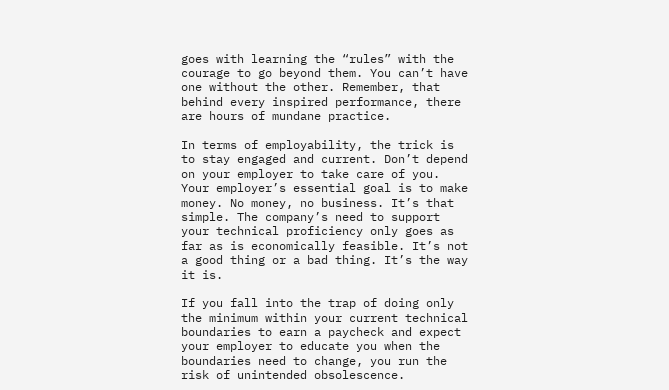goes with learning the “rules” with the courage to go beyond them. You can’t have one without the other. Remember, that behind every inspired performance, there are hours of mundane practice.

In terms of employability, the trick is to stay engaged and current. Don’t depend on your employer to take care of you. Your employer’s essential goal is to make money. No money, no business. It’s that simple. The company’s need to support your technical proficiency only goes as far as is economically feasible. It’s not a good thing or a bad thing. It’s the way it is.

If you fall into the trap of doing only the minimum within your current technical boundaries to earn a paycheck and expect your employer to educate you when the boundaries need to change, you run the risk of unintended obsolescence.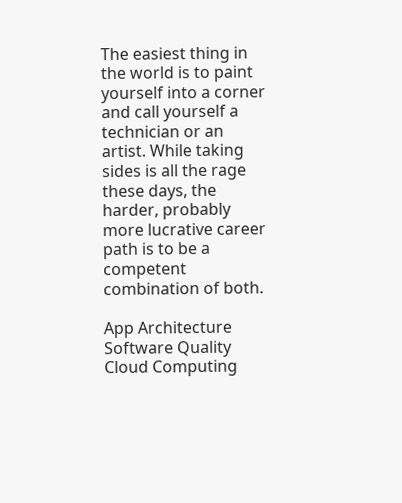The easiest thing in the world is to paint yourself into a corner and call yourself a technician or an artist. While taking sides is all the rage these days, the harder, probably more lucrative career path is to be a competent combination of both.

App Architecture
Software Quality
Cloud Computing